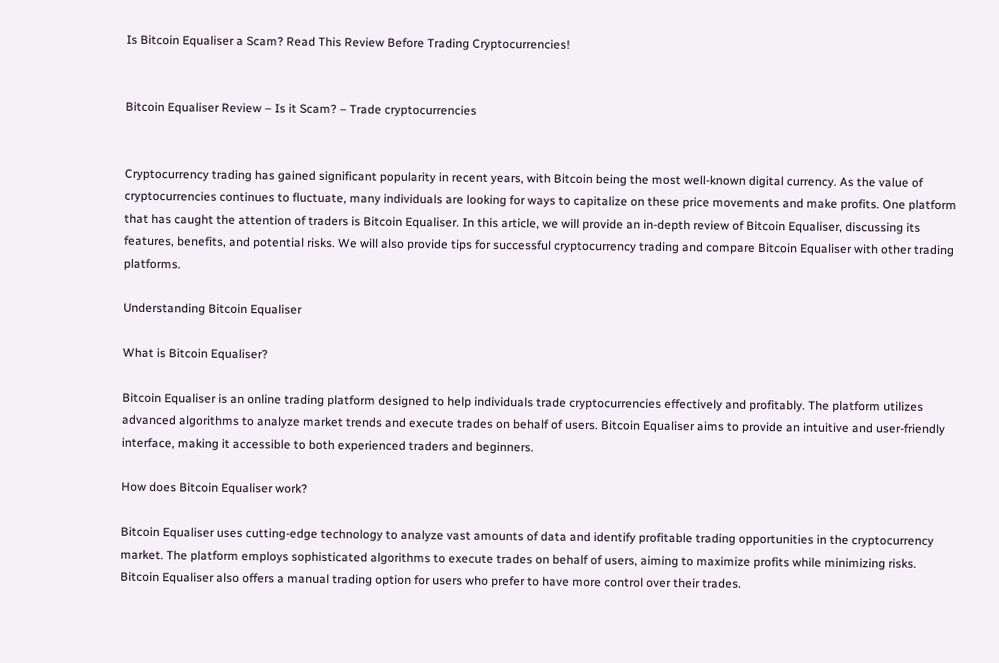Is Bitcoin Equaliser a Scam? Read This Review Before Trading Cryptocurrencies!


Bitcoin Equaliser Review – Is it Scam? – Trade cryptocurrencies


Cryptocurrency trading has gained significant popularity in recent years, with Bitcoin being the most well-known digital currency. As the value of cryptocurrencies continues to fluctuate, many individuals are looking for ways to capitalize on these price movements and make profits. One platform that has caught the attention of traders is Bitcoin Equaliser. In this article, we will provide an in-depth review of Bitcoin Equaliser, discussing its features, benefits, and potential risks. We will also provide tips for successful cryptocurrency trading and compare Bitcoin Equaliser with other trading platforms.

Understanding Bitcoin Equaliser

What is Bitcoin Equaliser?

Bitcoin Equaliser is an online trading platform designed to help individuals trade cryptocurrencies effectively and profitably. The platform utilizes advanced algorithms to analyze market trends and execute trades on behalf of users. Bitcoin Equaliser aims to provide an intuitive and user-friendly interface, making it accessible to both experienced traders and beginners.

How does Bitcoin Equaliser work?

Bitcoin Equaliser uses cutting-edge technology to analyze vast amounts of data and identify profitable trading opportunities in the cryptocurrency market. The platform employs sophisticated algorithms to execute trades on behalf of users, aiming to maximize profits while minimizing risks. Bitcoin Equaliser also offers a manual trading option for users who prefer to have more control over their trades.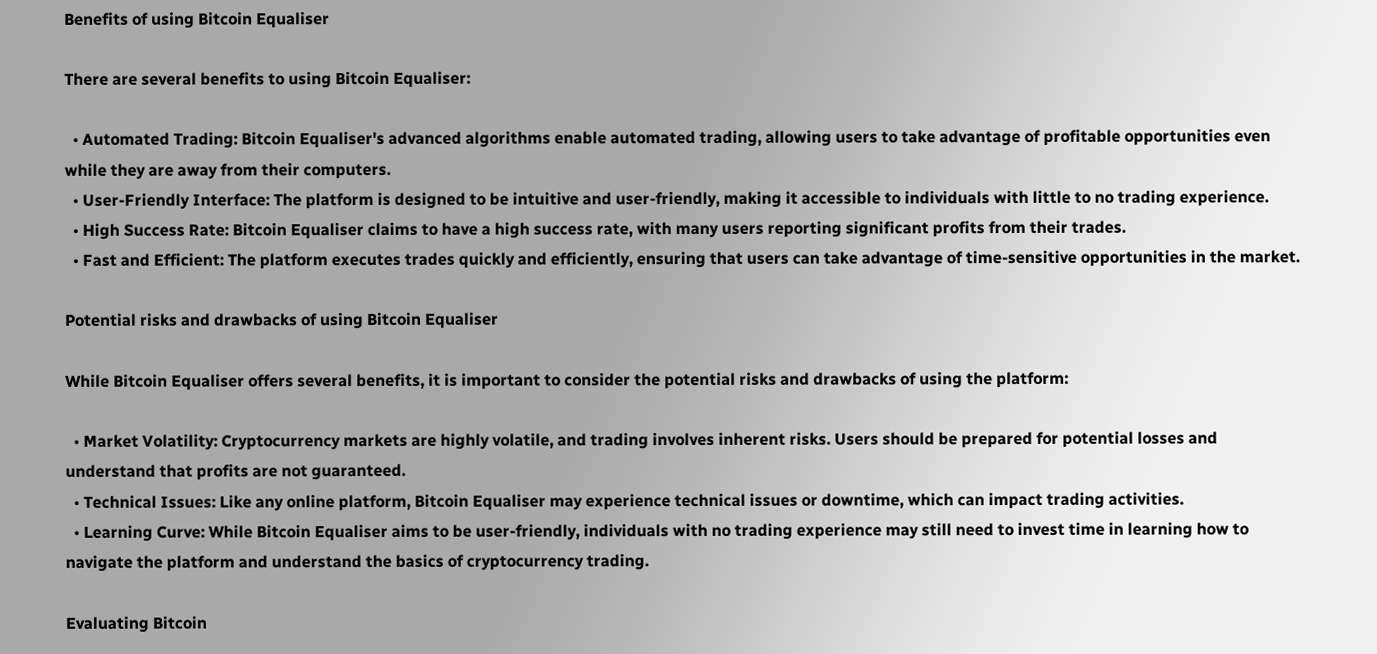Benefits of using Bitcoin Equaliser

There are several benefits to using Bitcoin Equaliser:

  • Automated Trading: Bitcoin Equaliser's advanced algorithms enable automated trading, allowing users to take advantage of profitable opportunities even while they are away from their computers.
  • User-Friendly Interface: The platform is designed to be intuitive and user-friendly, making it accessible to individuals with little to no trading experience.
  • High Success Rate: Bitcoin Equaliser claims to have a high success rate, with many users reporting significant profits from their trades.
  • Fast and Efficient: The platform executes trades quickly and efficiently, ensuring that users can take advantage of time-sensitive opportunities in the market.

Potential risks and drawbacks of using Bitcoin Equaliser

While Bitcoin Equaliser offers several benefits, it is important to consider the potential risks and drawbacks of using the platform:

  • Market Volatility: Cryptocurrency markets are highly volatile, and trading involves inherent risks. Users should be prepared for potential losses and understand that profits are not guaranteed.
  • Technical Issues: Like any online platform, Bitcoin Equaliser may experience technical issues or downtime, which can impact trading activities.
  • Learning Curve: While Bitcoin Equaliser aims to be user-friendly, individuals with no trading experience may still need to invest time in learning how to navigate the platform and understand the basics of cryptocurrency trading.

Evaluating Bitcoin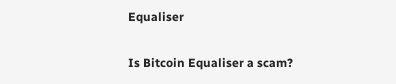Equaliser

Is Bitcoin Equaliser a scam?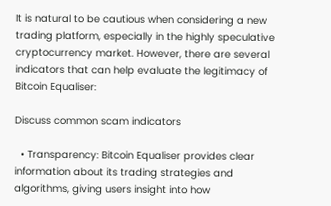It is natural to be cautious when considering a new trading platform, especially in the highly speculative cryptocurrency market. However, there are several indicators that can help evaluate the legitimacy of Bitcoin Equaliser:

Discuss common scam indicators

  • Transparency: Bitcoin Equaliser provides clear information about its trading strategies and algorithms, giving users insight into how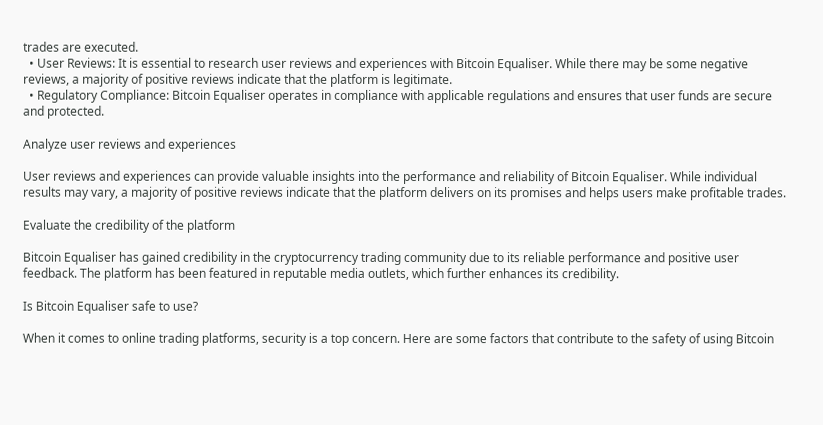trades are executed.
  • User Reviews: It is essential to research user reviews and experiences with Bitcoin Equaliser. While there may be some negative reviews, a majority of positive reviews indicate that the platform is legitimate.
  • Regulatory Compliance: Bitcoin Equaliser operates in compliance with applicable regulations and ensures that user funds are secure and protected.

Analyze user reviews and experiences

User reviews and experiences can provide valuable insights into the performance and reliability of Bitcoin Equaliser. While individual results may vary, a majority of positive reviews indicate that the platform delivers on its promises and helps users make profitable trades.

Evaluate the credibility of the platform

Bitcoin Equaliser has gained credibility in the cryptocurrency trading community due to its reliable performance and positive user feedback. The platform has been featured in reputable media outlets, which further enhances its credibility.

Is Bitcoin Equaliser safe to use?

When it comes to online trading platforms, security is a top concern. Here are some factors that contribute to the safety of using Bitcoin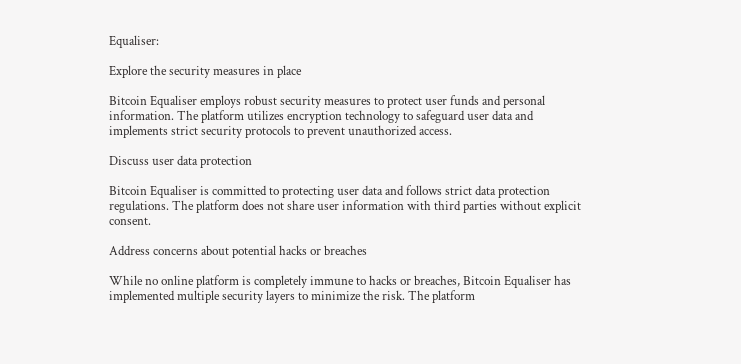Equaliser:

Explore the security measures in place

Bitcoin Equaliser employs robust security measures to protect user funds and personal information. The platform utilizes encryption technology to safeguard user data and implements strict security protocols to prevent unauthorized access.

Discuss user data protection

Bitcoin Equaliser is committed to protecting user data and follows strict data protection regulations. The platform does not share user information with third parties without explicit consent.

Address concerns about potential hacks or breaches

While no online platform is completely immune to hacks or breaches, Bitcoin Equaliser has implemented multiple security layers to minimize the risk. The platform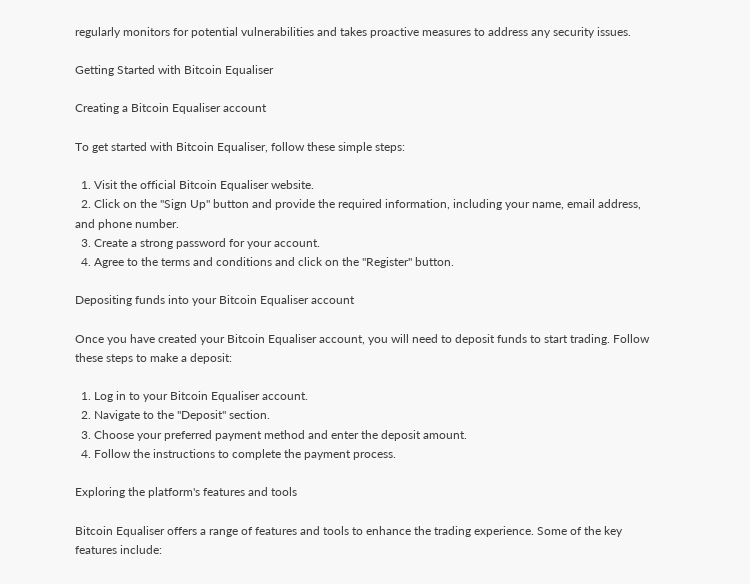regularly monitors for potential vulnerabilities and takes proactive measures to address any security issues.

Getting Started with Bitcoin Equaliser

Creating a Bitcoin Equaliser account

To get started with Bitcoin Equaliser, follow these simple steps:

  1. Visit the official Bitcoin Equaliser website.
  2. Click on the "Sign Up" button and provide the required information, including your name, email address, and phone number.
  3. Create a strong password for your account.
  4. Agree to the terms and conditions and click on the "Register" button.

Depositing funds into your Bitcoin Equaliser account

Once you have created your Bitcoin Equaliser account, you will need to deposit funds to start trading. Follow these steps to make a deposit:

  1. Log in to your Bitcoin Equaliser account.
  2. Navigate to the "Deposit" section.
  3. Choose your preferred payment method and enter the deposit amount.
  4. Follow the instructions to complete the payment process.

Exploring the platform's features and tools

Bitcoin Equaliser offers a range of features and tools to enhance the trading experience. Some of the key features include: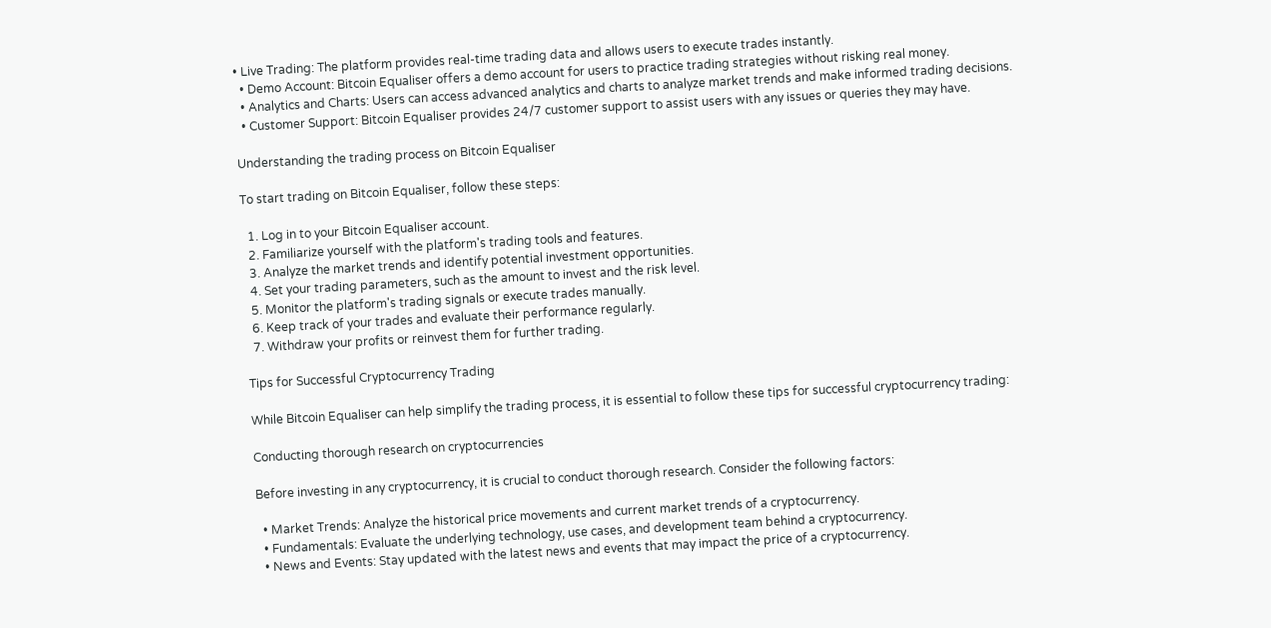• Live Trading: The platform provides real-time trading data and allows users to execute trades instantly.
  • Demo Account: Bitcoin Equaliser offers a demo account for users to practice trading strategies without risking real money.
  • Analytics and Charts: Users can access advanced analytics and charts to analyze market trends and make informed trading decisions.
  • Customer Support: Bitcoin Equaliser provides 24/7 customer support to assist users with any issues or queries they may have.

Understanding the trading process on Bitcoin Equaliser

To start trading on Bitcoin Equaliser, follow these steps:

  1. Log in to your Bitcoin Equaliser account.
  2. Familiarize yourself with the platform's trading tools and features.
  3. Analyze the market trends and identify potential investment opportunities.
  4. Set your trading parameters, such as the amount to invest and the risk level.
  5. Monitor the platform's trading signals or execute trades manually.
  6. Keep track of your trades and evaluate their performance regularly.
  7. Withdraw your profits or reinvest them for further trading.

Tips for Successful Cryptocurrency Trading

While Bitcoin Equaliser can help simplify the trading process, it is essential to follow these tips for successful cryptocurrency trading:

Conducting thorough research on cryptocurrencies

Before investing in any cryptocurrency, it is crucial to conduct thorough research. Consider the following factors:

  • Market Trends: Analyze the historical price movements and current market trends of a cryptocurrency.
  • Fundamentals: Evaluate the underlying technology, use cases, and development team behind a cryptocurrency.
  • News and Events: Stay updated with the latest news and events that may impact the price of a cryptocurrency.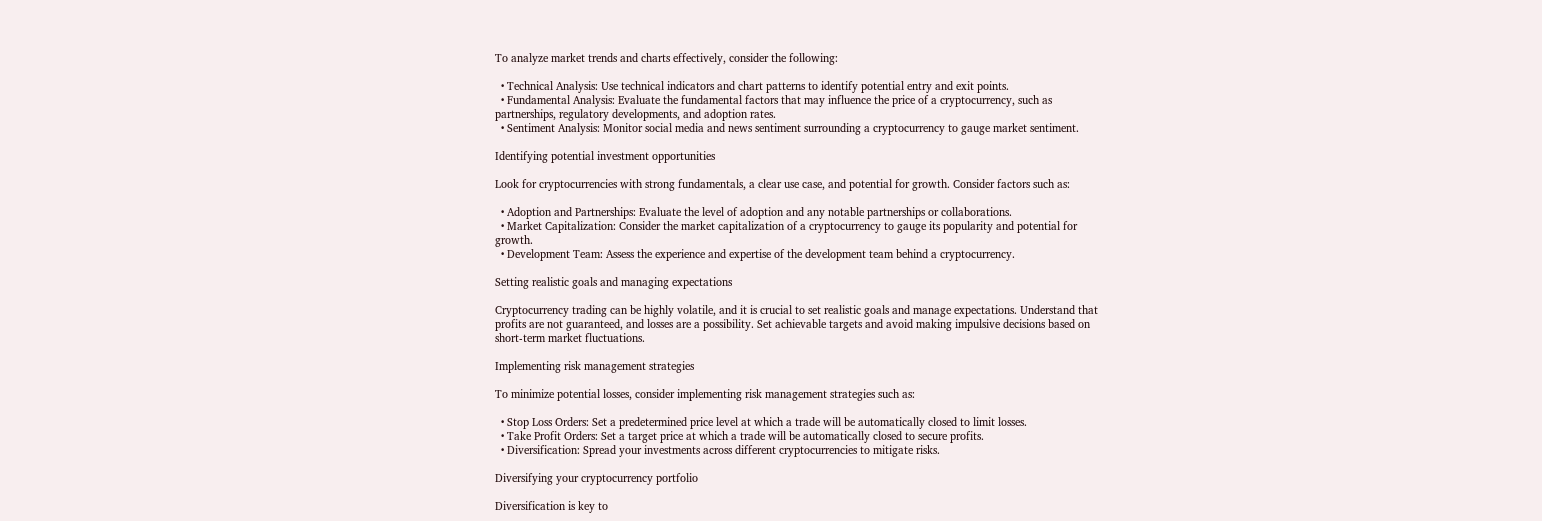To analyze market trends and charts effectively, consider the following:

  • Technical Analysis: Use technical indicators and chart patterns to identify potential entry and exit points.
  • Fundamental Analysis: Evaluate the fundamental factors that may influence the price of a cryptocurrency, such as partnerships, regulatory developments, and adoption rates.
  • Sentiment Analysis: Monitor social media and news sentiment surrounding a cryptocurrency to gauge market sentiment.

Identifying potential investment opportunities

Look for cryptocurrencies with strong fundamentals, a clear use case, and potential for growth. Consider factors such as:

  • Adoption and Partnerships: Evaluate the level of adoption and any notable partnerships or collaborations.
  • Market Capitalization: Consider the market capitalization of a cryptocurrency to gauge its popularity and potential for growth.
  • Development Team: Assess the experience and expertise of the development team behind a cryptocurrency.

Setting realistic goals and managing expectations

Cryptocurrency trading can be highly volatile, and it is crucial to set realistic goals and manage expectations. Understand that profits are not guaranteed, and losses are a possibility. Set achievable targets and avoid making impulsive decisions based on short-term market fluctuations.

Implementing risk management strategies

To minimize potential losses, consider implementing risk management strategies such as:

  • Stop Loss Orders: Set a predetermined price level at which a trade will be automatically closed to limit losses.
  • Take Profit Orders: Set a target price at which a trade will be automatically closed to secure profits.
  • Diversification: Spread your investments across different cryptocurrencies to mitigate risks.

Diversifying your cryptocurrency portfolio

Diversification is key to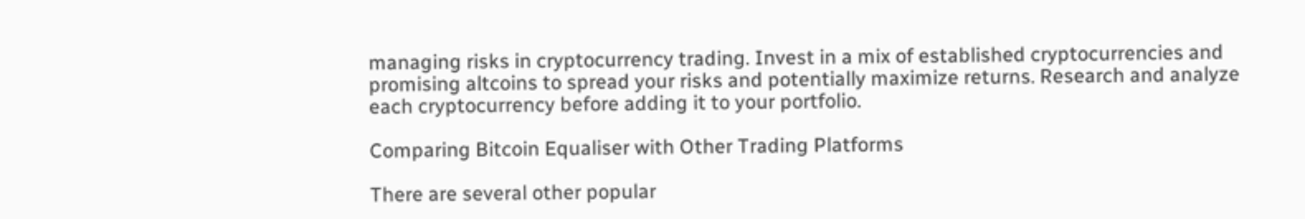managing risks in cryptocurrency trading. Invest in a mix of established cryptocurrencies and promising altcoins to spread your risks and potentially maximize returns. Research and analyze each cryptocurrency before adding it to your portfolio.

Comparing Bitcoin Equaliser with Other Trading Platforms

There are several other popular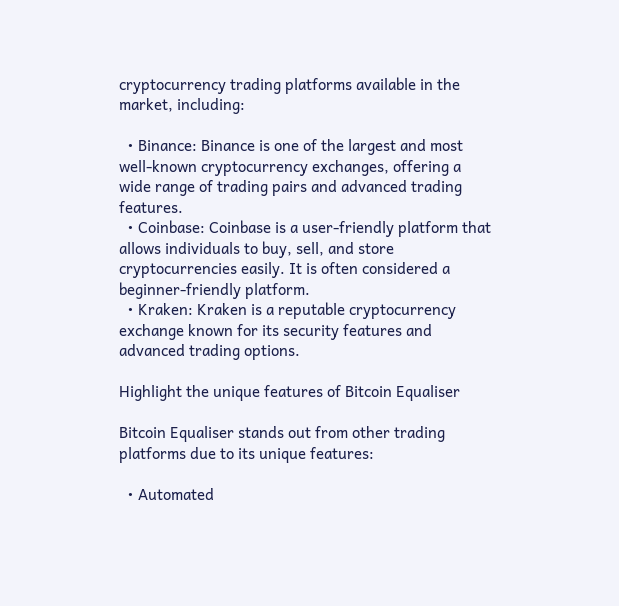cryptocurrency trading platforms available in the market, including:

  • Binance: Binance is one of the largest and most well-known cryptocurrency exchanges, offering a wide range of trading pairs and advanced trading features.
  • Coinbase: Coinbase is a user-friendly platform that allows individuals to buy, sell, and store cryptocurrencies easily. It is often considered a beginner-friendly platform.
  • Kraken: Kraken is a reputable cryptocurrency exchange known for its security features and advanced trading options.

Highlight the unique features of Bitcoin Equaliser

Bitcoin Equaliser stands out from other trading platforms due to its unique features:

  • Automated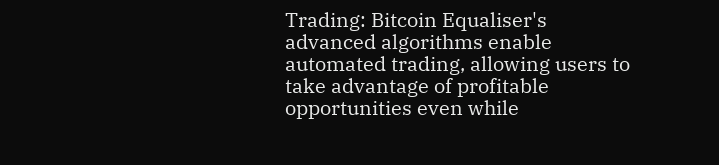Trading: Bitcoin Equaliser's advanced algorithms enable automated trading, allowing users to take advantage of profitable opportunities even while